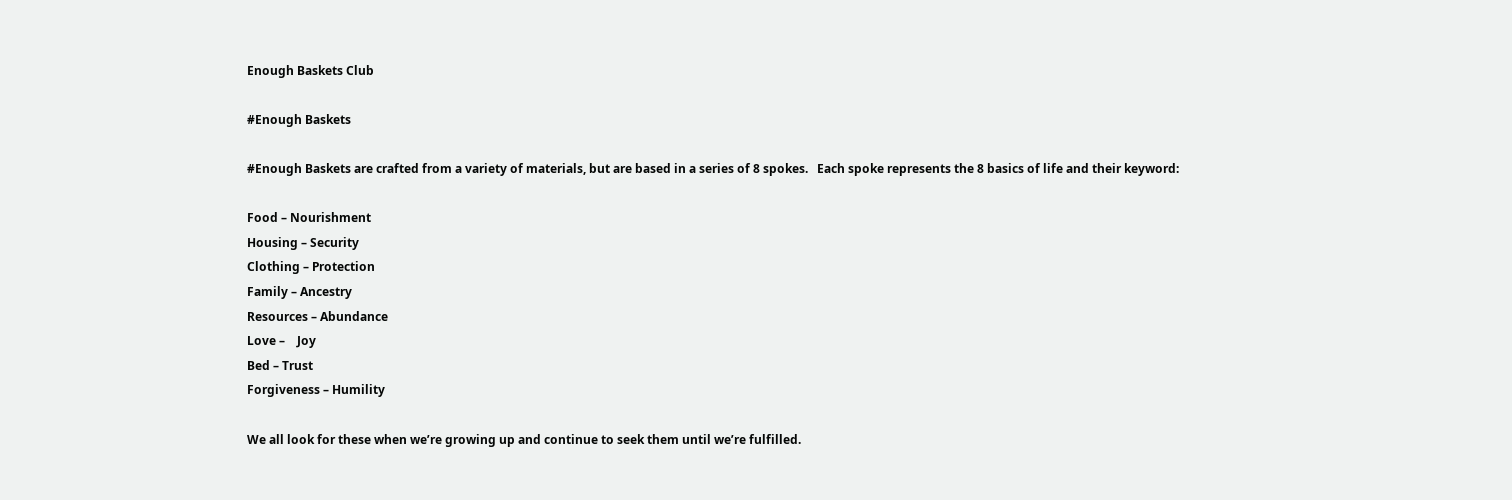Enough Baskets Club

#Enough Baskets

#Enough Baskets are crafted from a variety of materials, but are based in a series of 8 spokes.   Each spoke represents the 8 basics of life and their keyword:

Food – Nourishment
Housing – Security
Clothing – Protection
Family – Ancestry
Resources – Abundance
Love –    Joy
Bed – Trust
Forgiveness – Humility

We all look for these when we’re growing up and continue to seek them until we’re fulfilled.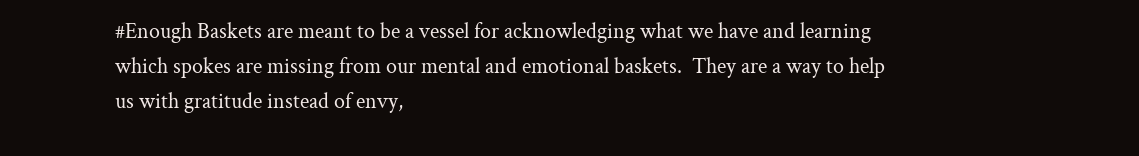#Enough Baskets are meant to be a vessel for acknowledging what we have and learning which spokes are missing from our mental and emotional baskets.  They are a way to help us with gratitude instead of envy,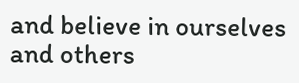and believe in ourselves and others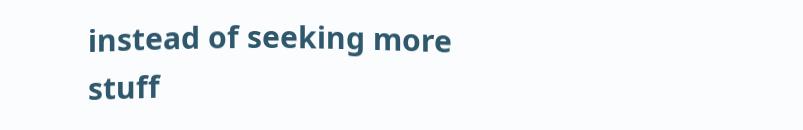instead of seeking more stuff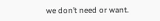we don’t need or want.